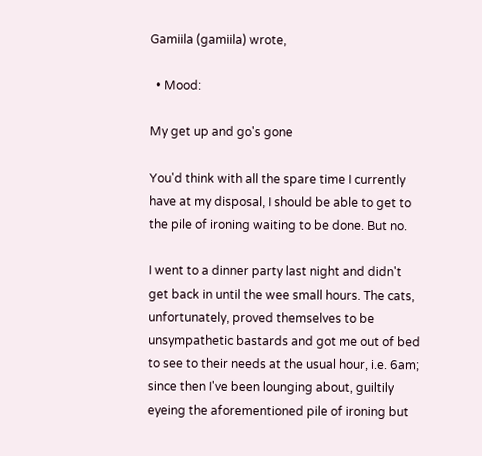Gamiila (gamiila) wrote,

  • Mood:

My get up and go's gone

You'd think with all the spare time I currently have at my disposal, I should be able to get to the pile of ironing waiting to be done. But no.

I went to a dinner party last night and didn't get back in until the wee small hours. The cats, unfortunately, proved themselves to be unsympathetic bastards and got me out of bed to see to their needs at the usual hour, i.e. 6am; since then I've been lounging about, guiltily eyeing the aforementioned pile of ironing but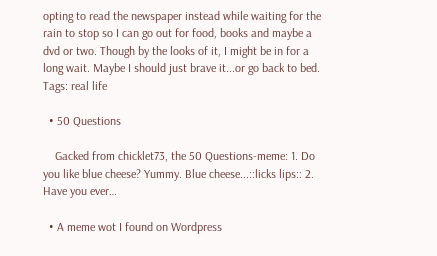opting to read the newspaper instead while waiting for the rain to stop so I can go out for food, books and maybe a dvd or two. Though by the looks of it, I might be in for a long wait. Maybe I should just brave it...or go back to bed.
Tags: real life

  • 50 Questions

    Gacked from chicklet73, the 50 Questions-meme: 1. Do you like blue cheese? Yummy. Blue cheese...::licks lips:: 2. Have you ever…

  • A meme wot I found on Wordpress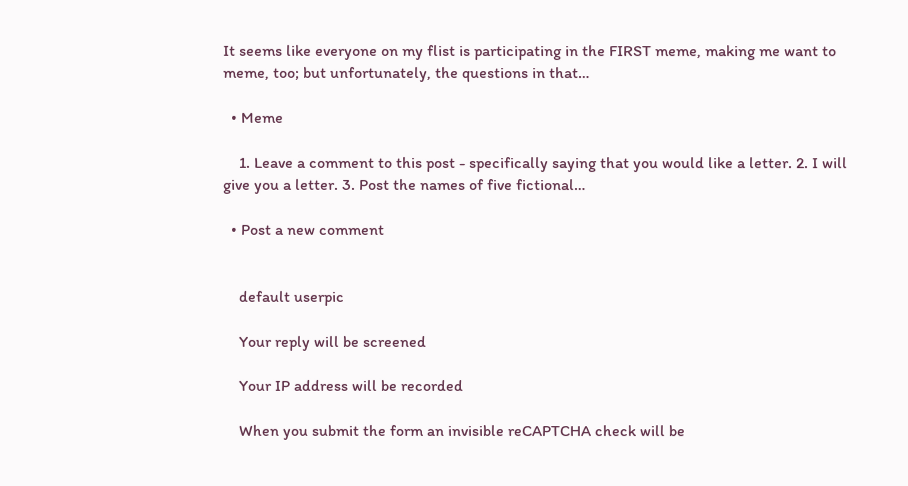It seems like everyone on my flist is participating in the FIRST meme, making me want to meme, too; but unfortunately, the questions in that…

  • Meme

    1. Leave a comment to this post - specifically saying that you would like a letter. 2. I will give you a letter. 3. Post the names of five fictional…

  • Post a new comment


    default userpic

    Your reply will be screened

    Your IP address will be recorded

    When you submit the form an invisible reCAPTCHA check will be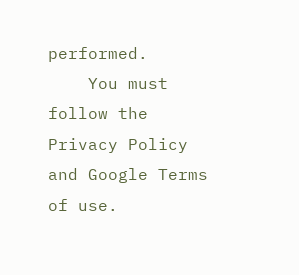performed.
    You must follow the Privacy Policy and Google Terms of use.